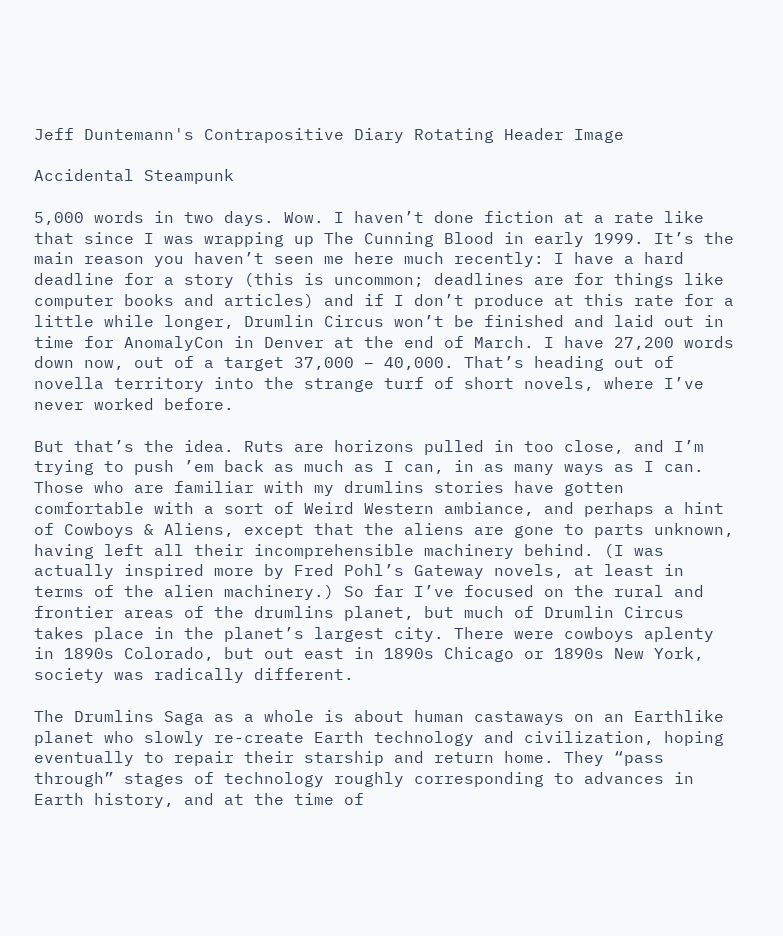Jeff Duntemann's Contrapositive Diary Rotating Header Image

Accidental Steampunk

5,000 words in two days. Wow. I haven’t done fiction at a rate like that since I was wrapping up The Cunning Blood in early 1999. It’s the main reason you haven’t seen me here much recently: I have a hard deadline for a story (this is uncommon; deadlines are for things like computer books and articles) and if I don’t produce at this rate for a little while longer, Drumlin Circus won’t be finished and laid out in time for AnomalyCon in Denver at the end of March. I have 27,200 words down now, out of a target 37,000 – 40,000. That’s heading out of novella territory into the strange turf of short novels, where I’ve never worked before.

But that’s the idea. Ruts are horizons pulled in too close, and I’m trying to push ’em back as much as I can, in as many ways as I can. Those who are familiar with my drumlins stories have gotten comfortable with a sort of Weird Western ambiance, and perhaps a hint of Cowboys & Aliens, except that the aliens are gone to parts unknown, having left all their incomprehensible machinery behind. (I was actually inspired more by Fred Pohl’s Gateway novels, at least in terms of the alien machinery.) So far I’ve focused on the rural and frontier areas of the drumlins planet, but much of Drumlin Circus takes place in the planet’s largest city. There were cowboys aplenty in 1890s Colorado, but out east in 1890s Chicago or 1890s New York, society was radically different.

The Drumlins Saga as a whole is about human castaways on an Earthlike planet who slowly re-create Earth technology and civilization, hoping eventually to repair their starship and return home. They “pass through” stages of technology roughly corresponding to advances in Earth history, and at the time of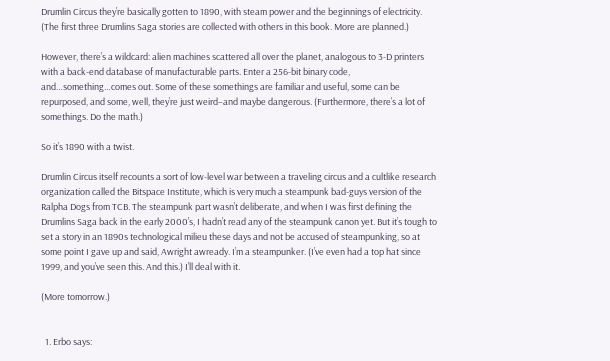Drumlin Circus they’re basically gotten to 1890, with steam power and the beginnings of electricity. (The first three Drumlins Saga stories are collected with others in this book. More are planned.)

However, there’s a wildcard: alien machines scattered all over the planet, analogous to 3-D printers with a back-end database of manufacturable parts. Enter a 256-bit binary code, and…something…comes out. Some of these somethings are familiar and useful, some can be repurposed, and some, well, they’re just weird–and maybe dangerous. (Furthermore, there’s a lot of somethings. Do the math.)

So it’s 1890 with a twist.

Drumlin Circus itself recounts a sort of low-level war between a traveling circus and a cultlike research organization called the Bitspace Institute, which is very much a steampunk bad-guys version of the Ralpha Dogs from TCB. The steampunk part wasn’t deliberate, and when I was first defining the Drumlins Saga back in the early 2000’s, I hadn’t read any of the steampunk canon yet. But it’s tough to set a story in an 1890s technological milieu these days and not be accused of steampunking, so at some point I gave up and said, Awright awready. I’m a steampunker. (I’ve even had a top hat since 1999, and you’ve seen this. And this.) I’ll deal with it.

(More tomorrow.)


  1. Erbo says: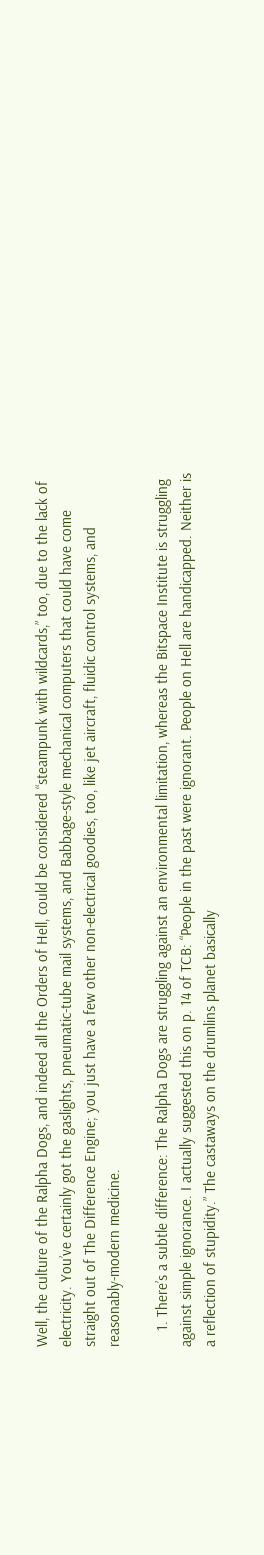Well, the culture of the Ralpha Dogs, and indeed all the Orders of Hell, could be considered “steampunk with wildcards,” too, due to the lack of electricity. You’ve certainly got the gaslights, pneumatic-tube mail systems, and Babbage-style mechanical computers that could have come straight out of The Difference Engine; you just have a few other non-electrical goodies, too, like jet aircraft, fluidic control systems, and reasonably-modern medicine.

    1. There’s a subtle difference: The Ralpha Dogs are struggling against an environmental limitation, whereas the Bitspace Institute is struggling against simple ignorance. I actually suggested this on p. 14 of TCB: “People in the past were ignorant. People on Hell are handicapped. Neither is a reflection of stupidity.” The castaways on the drumlins planet basically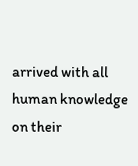arrived with all human knowledge on their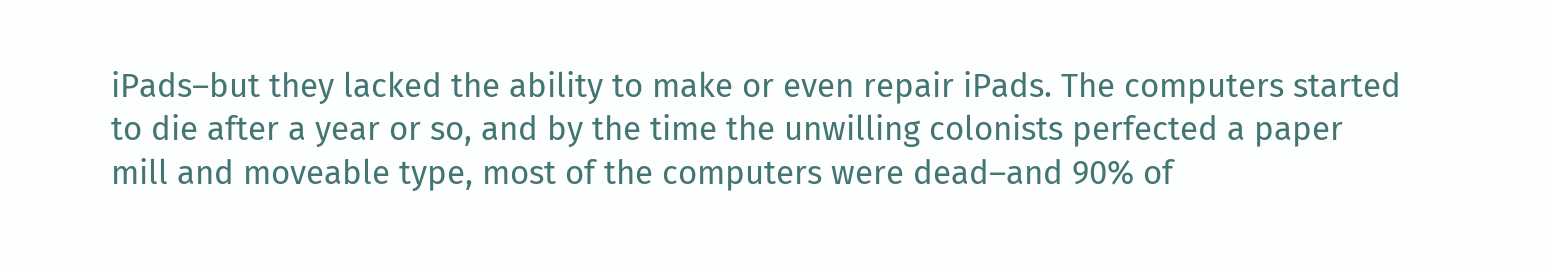iPads–but they lacked the ability to make or even repair iPads. The computers started to die after a year or so, and by the time the unwilling colonists perfected a paper mill and moveable type, most of the computers were dead–and 90% of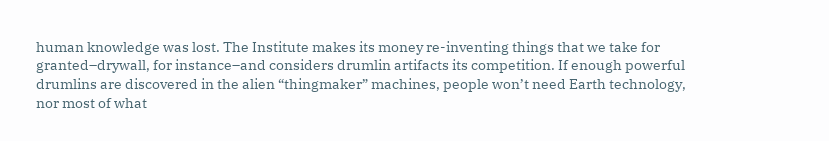human knowledge was lost. The Institute makes its money re-inventing things that we take for granted–drywall, for instance–and considers drumlin artifacts its competition. If enough powerful drumlins are discovered in the alien “thingmaker” machines, people won’t need Earth technology, nor most of what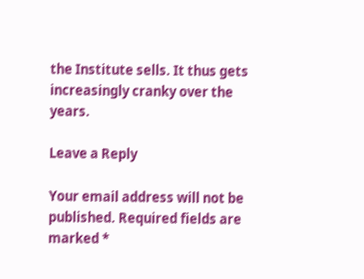the Institute sells. It thus gets increasingly cranky over the years.

Leave a Reply

Your email address will not be published. Required fields are marked *